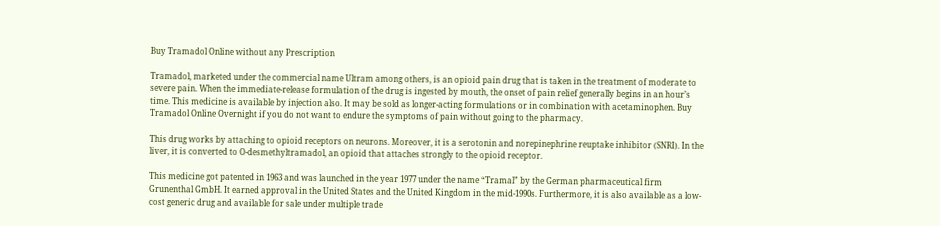Buy Tramadol Online without any Prescription

Tramadol, marketed under the commercial name Ultram among others, is an opioid pain drug that is taken in the treatment of moderate to severe pain. When the immediate-release formulation of the drug is ingested by mouth, the onset of pain relief generally begins in an hour’s time. This medicine is available by injection also. It may be sold as longer-acting formulations or in combination with acetaminophen. Buy Tramadol Online Overnight if you do not want to endure the symptoms of pain without going to the pharmacy.

This drug works by attaching to opioid receptors on neurons. Moreover, it is a serotonin and norepinephrine reuptake inhibitor (SNRI). In the liver, it is converted to O-desmethyltramadol, an opioid that attaches strongly to the opioid receptor.

This medicine got patented in 1963 and was launched in the year 1977 under the name “Tramal” by the German pharmaceutical firm Grunenthal GmbH. It earned approval in the United States and the United Kingdom in the mid-1990s. Furthermore, it is also available as a low-cost generic drug and available for sale under multiple trade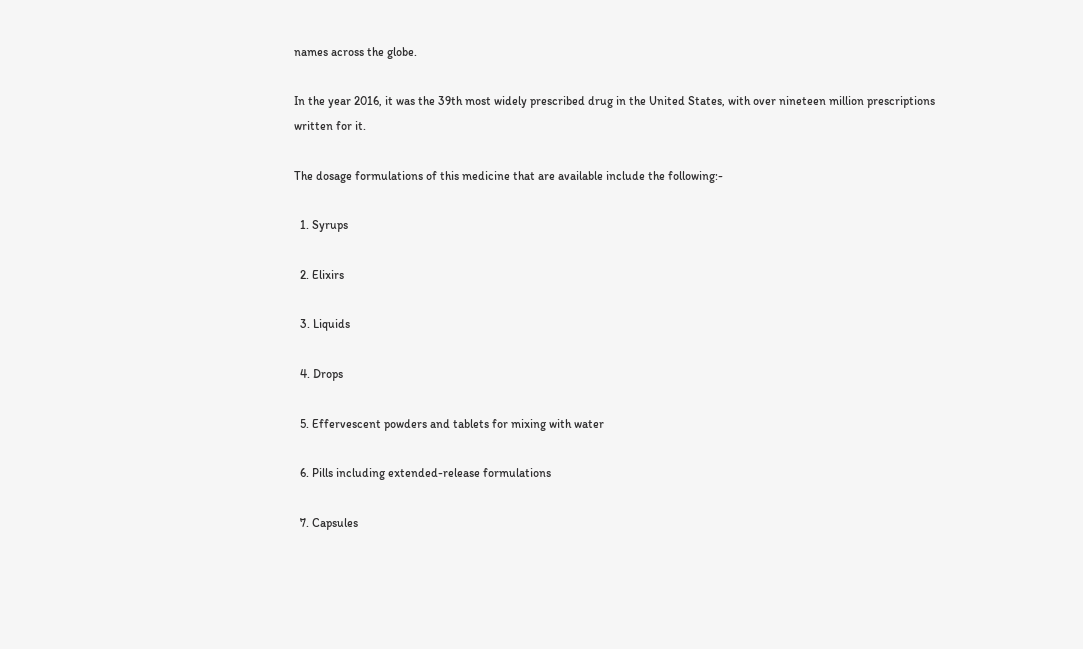names across the globe.

In the year 2016, it was the 39th most widely prescribed drug in the United States, with over nineteen million prescriptions written for it.

The dosage formulations of this medicine that are available include the following:-

  1. Syrups

  2. Elixirs

  3. Liquids

  4. Drops

  5. Effervescent powders and tablets for mixing with water

  6. Pills including extended-release formulations

  7. Capsules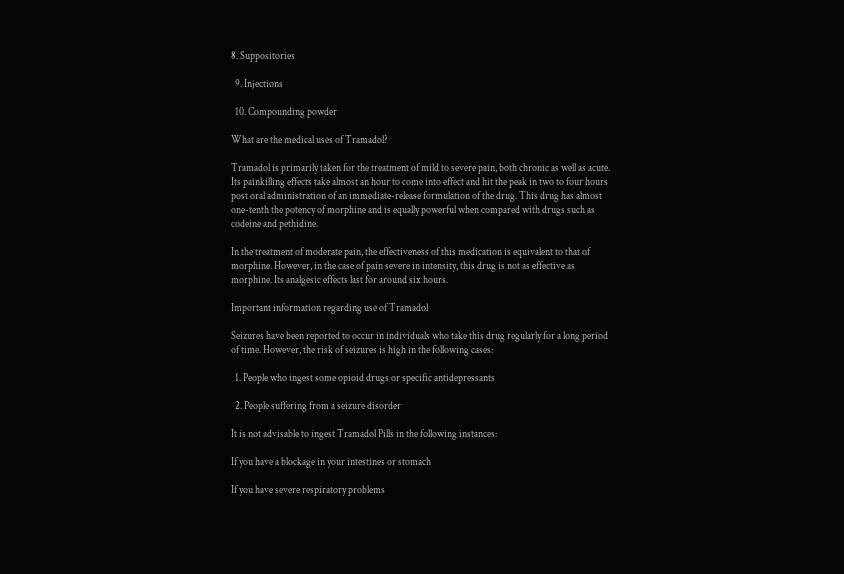8. Suppositories

  9. Injections

  10. Compounding powder

What are the medical uses of Tramadol?

Tramadol is primarily taken for the treatment of mild to severe pain, both chronic as well as acute. Its painkilling effects take almost an hour to come into effect and hit the peak in two to four hours post oral administration of an immediate-release formulation of the drug. This drug has almost one-tenth the potency of morphine and is equally powerful when compared with drugs such as codeine and pethidine.

In the treatment of moderate pain, the effectiveness of this medication is equivalent to that of morphine. However, in the case of pain severe in intensity, this drug is not as effective as morphine. Its analgesic effects last for around six hours.

Important information regarding use of Tramadol

Seizures have been reported to occur in individuals who take this drug regularly for a long period of time. However, the risk of seizures is high in the following cases:

  1. People who ingest some opioid drugs or specific antidepressants

  2. People suffering from a seizure disorder

It is not advisable to ingest Tramadol Pills in the following instances:

If you have a blockage in your intestines or stomach

If you have severe respiratory problems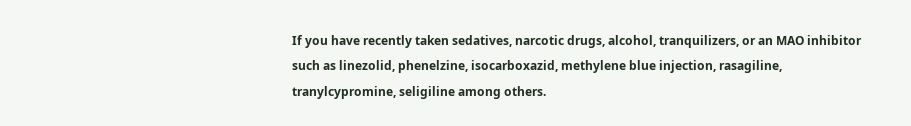If you have recently taken sedatives, narcotic drugs, alcohol, tranquilizers, or an MAO inhibitor such as linezolid, phenelzine, isocarboxazid, methylene blue injection, rasagiline, tranylcypromine, seligiline among others.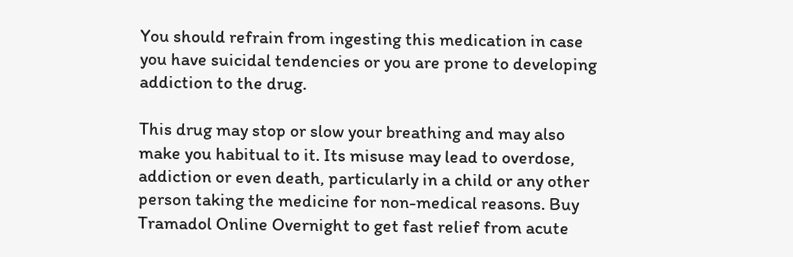You should refrain from ingesting this medication in case you have suicidal tendencies or you are prone to developing addiction to the drug.

This drug may stop or slow your breathing and may also make you habitual to it. Its misuse may lead to overdose, addiction or even death, particularly in a child or any other person taking the medicine for non-medical reasons. Buy Tramadol Online Overnight to get fast relief from acute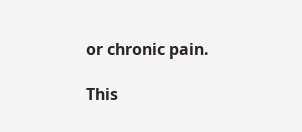or chronic pain.

This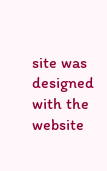site was designed with the
website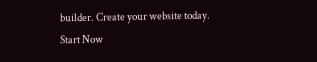builder. Create your website today.
Start Now